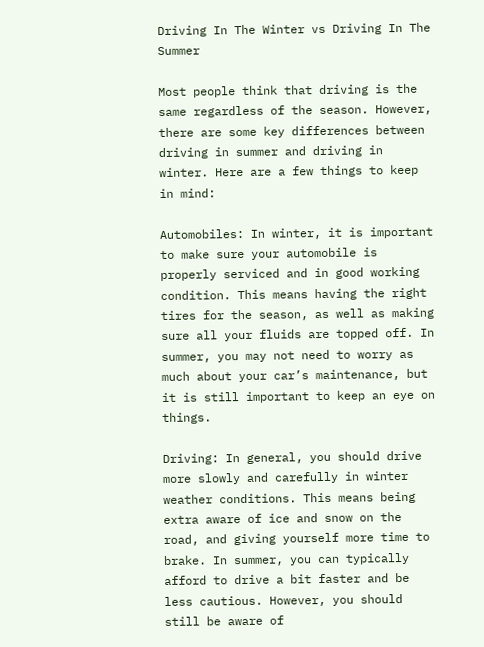Driving In The Winter vs Driving In The Summer

Most people think that driving is the same regardless of the season. However, there are some key differences between driving in summer and driving in winter. Here are a few things to keep in mind:

Automobiles: In winter, it is important to make sure your automobile is properly serviced and in good working condition. This means having the right tires for the season, as well as making sure all your fluids are topped off. In summer, you may not need to worry as much about your car’s maintenance, but it is still important to keep an eye on things.

Driving: In general, you should drive more slowly and carefully in winter weather conditions. This means being extra aware of ice and snow on the road, and giving yourself more time to brake. In summer, you can typically afford to drive a bit faster and be less cautious. However, you should still be aware of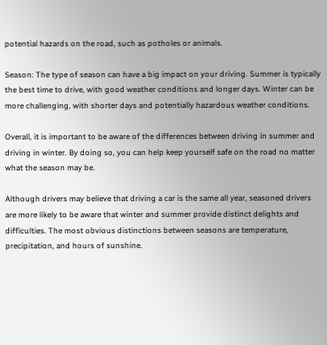potential hazards on the road, such as potholes or animals.

Season: The type of season can have a big impact on your driving. Summer is typically the best time to drive, with good weather conditions and longer days. Winter can be more challenging, with shorter days and potentially hazardous weather conditions.

Overall, it is important to be aware of the differences between driving in summer and driving in winter. By doing so, you can help keep yourself safe on the road no matter what the season may be.

Although drivers may believe that driving a car is the same all year, seasoned drivers are more likely to be aware that winter and summer provide distinct delights and difficulties. The most obvious distinctions between seasons are temperature, precipitation, and hours of sunshine.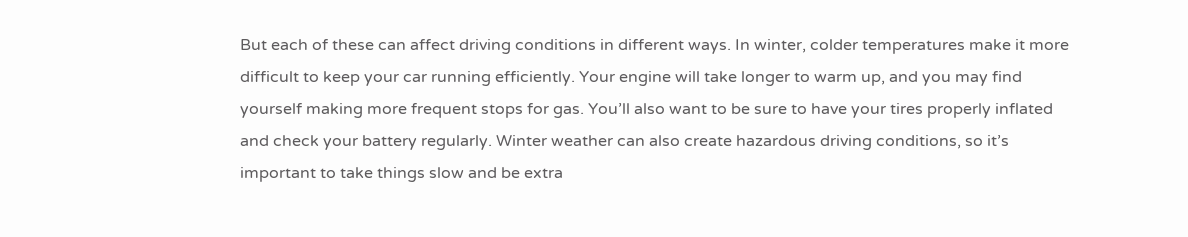But each of these can affect driving conditions in different ways. In winter, colder temperatures make it more difficult to keep your car running efficiently. Your engine will take longer to warm up, and you may find yourself making more frequent stops for gas. You’ll also want to be sure to have your tires properly inflated and check your battery regularly. Winter weather can also create hazardous driving conditions, so it’s important to take things slow and be extra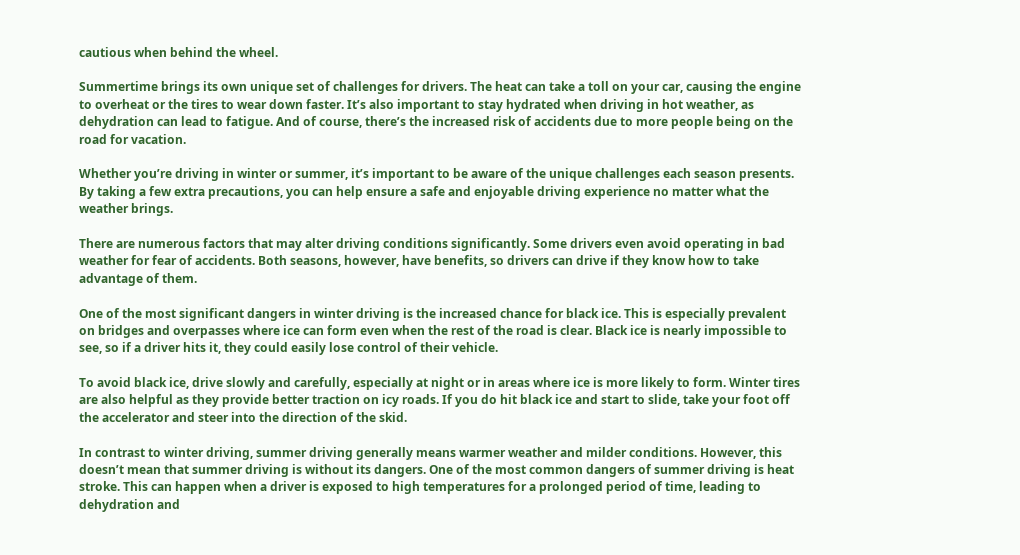cautious when behind the wheel.

Summertime brings its own unique set of challenges for drivers. The heat can take a toll on your car, causing the engine to overheat or the tires to wear down faster. It’s also important to stay hydrated when driving in hot weather, as dehydration can lead to fatigue. And of course, there’s the increased risk of accidents due to more people being on the road for vacation.

Whether you’re driving in winter or summer, it’s important to be aware of the unique challenges each season presents. By taking a few extra precautions, you can help ensure a safe and enjoyable driving experience no matter what the weather brings.

There are numerous factors that may alter driving conditions significantly. Some drivers even avoid operating in bad weather for fear of accidents. Both seasons, however, have benefits, so drivers can drive if they know how to take advantage of them.

One of the most significant dangers in winter driving is the increased chance for black ice. This is especially prevalent on bridges and overpasses where ice can form even when the rest of the road is clear. Black ice is nearly impossible to see, so if a driver hits it, they could easily lose control of their vehicle.

To avoid black ice, drive slowly and carefully, especially at night or in areas where ice is more likely to form. Winter tires are also helpful as they provide better traction on icy roads. If you do hit black ice and start to slide, take your foot off the accelerator and steer into the direction of the skid.

In contrast to winter driving, summer driving generally means warmer weather and milder conditions. However, this doesn’t mean that summer driving is without its dangers. One of the most common dangers of summer driving is heat stroke. This can happen when a driver is exposed to high temperatures for a prolonged period of time, leading to dehydration and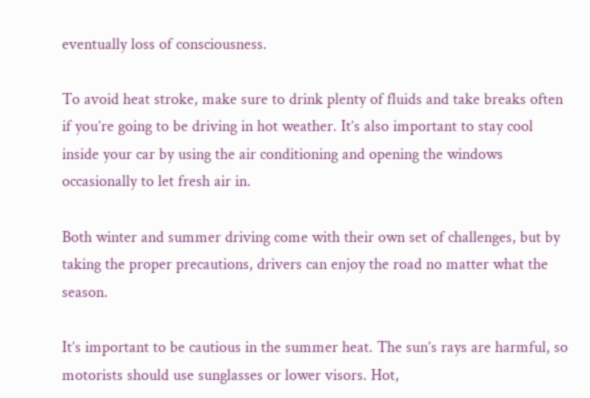eventually loss of consciousness.

To avoid heat stroke, make sure to drink plenty of fluids and take breaks often if you’re going to be driving in hot weather. It’s also important to stay cool inside your car by using the air conditioning and opening the windows occasionally to let fresh air in.

Both winter and summer driving come with their own set of challenges, but by taking the proper precautions, drivers can enjoy the road no matter what the season.

It’s important to be cautious in the summer heat. The sun’s rays are harmful, so motorists should use sunglasses or lower visors. Hot,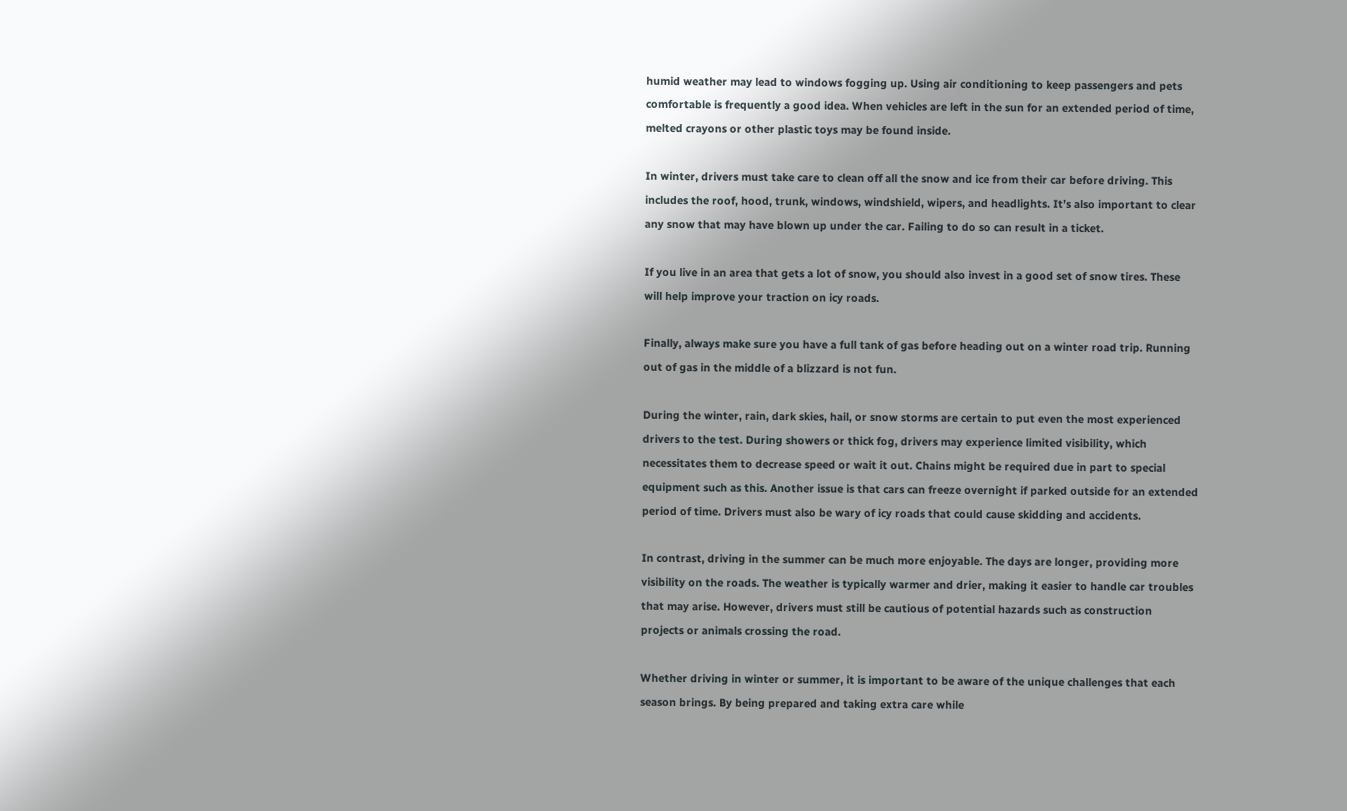humid weather may lead to windows fogging up. Using air conditioning to keep passengers and pets comfortable is frequently a good idea. When vehicles are left in the sun for an extended period of time, melted crayons or other plastic toys may be found inside.

In winter, drivers must take care to clean off all the snow and ice from their car before driving. This includes the roof, hood, trunk, windows, windshield, wipers, and headlights. It’s also important to clear any snow that may have blown up under the car. Failing to do so can result in a ticket.

If you live in an area that gets a lot of snow, you should also invest in a good set of snow tires. These will help improve your traction on icy roads.

Finally, always make sure you have a full tank of gas before heading out on a winter road trip. Running out of gas in the middle of a blizzard is not fun.

During the winter, rain, dark skies, hail, or snow storms are certain to put even the most experienced drivers to the test. During showers or thick fog, drivers may experience limited visibility, which necessitates them to decrease speed or wait it out. Chains might be required due in part to special equipment such as this. Another issue is that cars can freeze overnight if parked outside for an extended period of time. Drivers must also be wary of icy roads that could cause skidding and accidents.

In contrast, driving in the summer can be much more enjoyable. The days are longer, providing more visibility on the roads. The weather is typically warmer and drier, making it easier to handle car troubles that may arise. However, drivers must still be cautious of potential hazards such as construction projects or animals crossing the road.

Whether driving in winter or summer, it is important to be aware of the unique challenges that each season brings. By being prepared and taking extra care while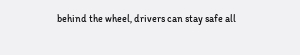behind the wheel, drivers can stay safe all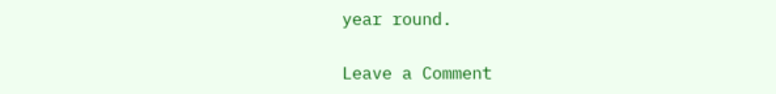year round.

Leave a Comment